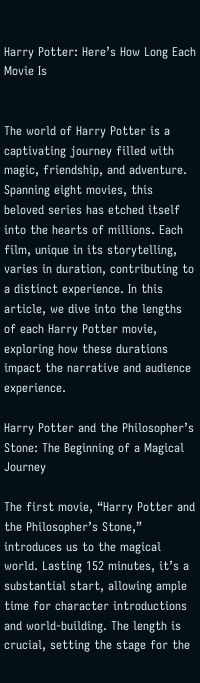Harry Potter: Here’s How Long Each Movie Is


The world of Harry Potter is a captivating journey filled with magic, friendship, and adventure. Spanning eight movies, this beloved series has etched itself into the hearts of millions. Each film, unique in its storytelling, varies in duration, contributing to a distinct experience. In this article, we dive into the lengths of each Harry Potter movie, exploring how these durations impact the narrative and audience experience.

Harry Potter and the Philosopher’s Stone: The Beginning of a Magical Journey

The first movie, “Harry Potter and the Philosopher’s Stone,” introduces us to the magical world. Lasting 152 minutes, it’s a substantial start, allowing ample time for character introductions and world-building. The length is crucial, setting the stage for the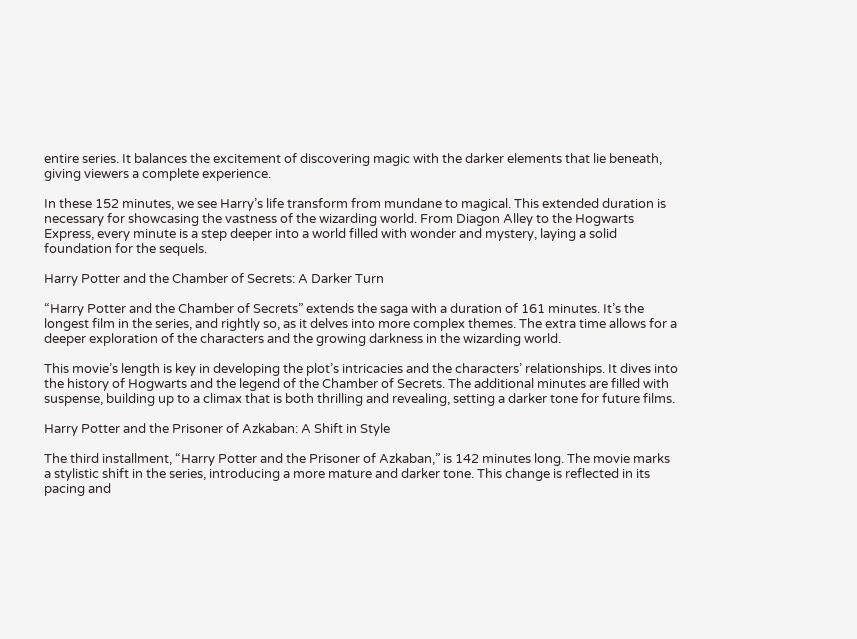entire series. It balances the excitement of discovering magic with the darker elements that lie beneath, giving viewers a complete experience.

In these 152 minutes, we see Harry’s life transform from mundane to magical. This extended duration is necessary for showcasing the vastness of the wizarding world. From Diagon Alley to the Hogwarts Express, every minute is a step deeper into a world filled with wonder and mystery, laying a solid foundation for the sequels.

Harry Potter and the Chamber of Secrets: A Darker Turn

“Harry Potter and the Chamber of Secrets” extends the saga with a duration of 161 minutes. It’s the longest film in the series, and rightly so, as it delves into more complex themes. The extra time allows for a deeper exploration of the characters and the growing darkness in the wizarding world.

This movie’s length is key in developing the plot’s intricacies and the characters’ relationships. It dives into the history of Hogwarts and the legend of the Chamber of Secrets. The additional minutes are filled with suspense, building up to a climax that is both thrilling and revealing, setting a darker tone for future films.

Harry Potter and the Prisoner of Azkaban: A Shift in Style

The third installment, “Harry Potter and the Prisoner of Azkaban,” is 142 minutes long. The movie marks a stylistic shift in the series, introducing a more mature and darker tone. This change is reflected in its pacing and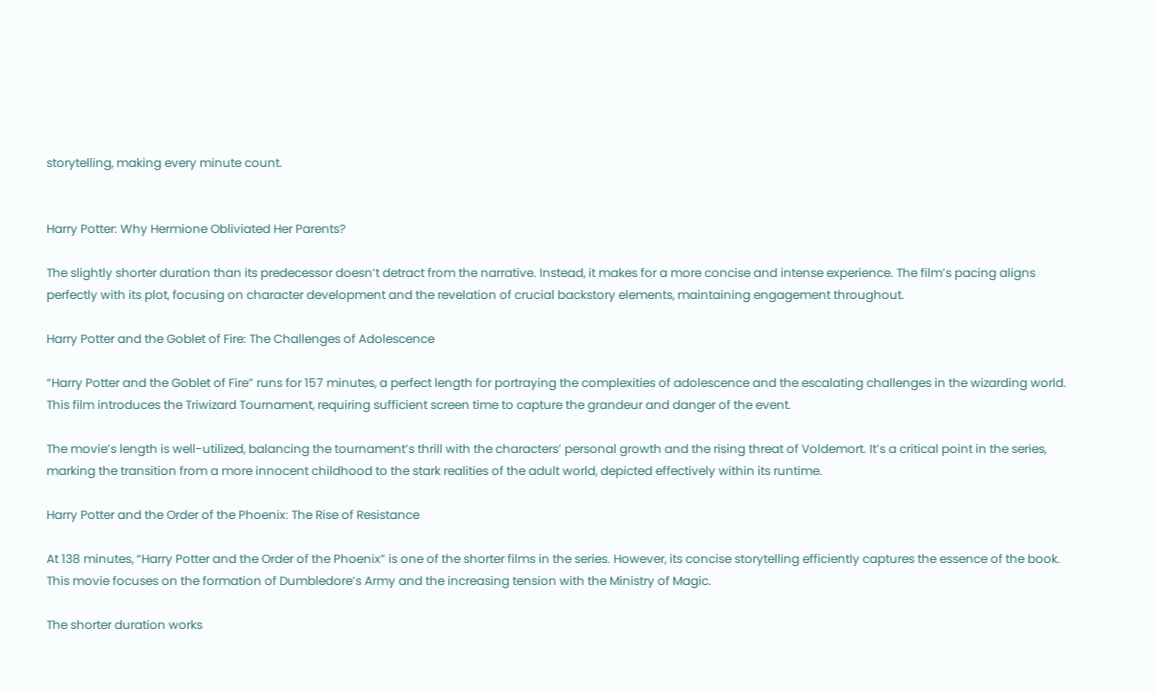storytelling, making every minute count.


Harry Potter: Why Hermione Obliviated Her Parents?

The slightly shorter duration than its predecessor doesn’t detract from the narrative. Instead, it makes for a more concise and intense experience. The film’s pacing aligns perfectly with its plot, focusing on character development and the revelation of crucial backstory elements, maintaining engagement throughout.

Harry Potter and the Goblet of Fire: The Challenges of Adolescence

“Harry Potter and the Goblet of Fire” runs for 157 minutes, a perfect length for portraying the complexities of adolescence and the escalating challenges in the wizarding world. This film introduces the Triwizard Tournament, requiring sufficient screen time to capture the grandeur and danger of the event.

The movie’s length is well-utilized, balancing the tournament’s thrill with the characters’ personal growth and the rising threat of Voldemort. It’s a critical point in the series, marking the transition from a more innocent childhood to the stark realities of the adult world, depicted effectively within its runtime.

Harry Potter and the Order of the Phoenix: The Rise of Resistance

At 138 minutes, “Harry Potter and the Order of the Phoenix” is one of the shorter films in the series. However, its concise storytelling efficiently captures the essence of the book. This movie focuses on the formation of Dumbledore’s Army and the increasing tension with the Ministry of Magic.

The shorter duration works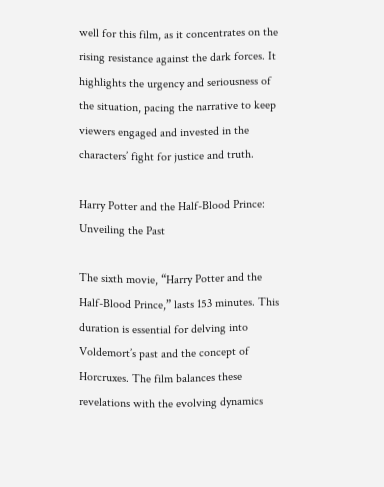well for this film, as it concentrates on the rising resistance against the dark forces. It highlights the urgency and seriousness of the situation, pacing the narrative to keep viewers engaged and invested in the characters’ fight for justice and truth.

Harry Potter and the Half-Blood Prince: Unveiling the Past

The sixth movie, “Harry Potter and the Half-Blood Prince,” lasts 153 minutes. This duration is essential for delving into Voldemort’s past and the concept of Horcruxes. The film balances these revelations with the evolving dynamics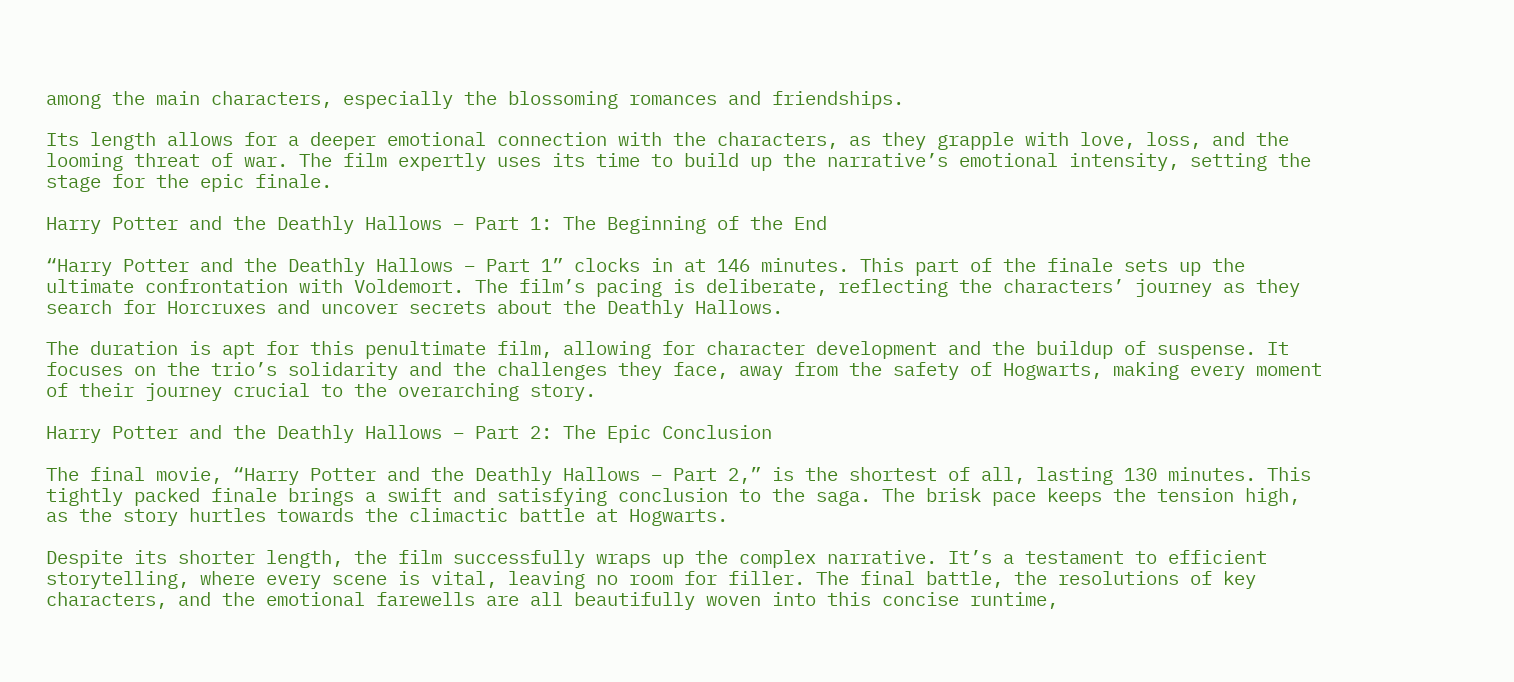among the main characters, especially the blossoming romances and friendships.

Its length allows for a deeper emotional connection with the characters, as they grapple with love, loss, and the looming threat of war. The film expertly uses its time to build up the narrative’s emotional intensity, setting the stage for the epic finale.

Harry Potter and the Deathly Hallows – Part 1: The Beginning of the End

“Harry Potter and the Deathly Hallows – Part 1” clocks in at 146 minutes. This part of the finale sets up the ultimate confrontation with Voldemort. The film’s pacing is deliberate, reflecting the characters’ journey as they search for Horcruxes and uncover secrets about the Deathly Hallows.

The duration is apt for this penultimate film, allowing for character development and the buildup of suspense. It focuses on the trio’s solidarity and the challenges they face, away from the safety of Hogwarts, making every moment of their journey crucial to the overarching story.

Harry Potter and the Deathly Hallows – Part 2: The Epic Conclusion

The final movie, “Harry Potter and the Deathly Hallows – Part 2,” is the shortest of all, lasting 130 minutes. This tightly packed finale brings a swift and satisfying conclusion to the saga. The brisk pace keeps the tension high, as the story hurtles towards the climactic battle at Hogwarts.

Despite its shorter length, the film successfully wraps up the complex narrative. It’s a testament to efficient storytelling, where every scene is vital, leaving no room for filler. The final battle, the resolutions of key characters, and the emotional farewells are all beautifully woven into this concise runtime,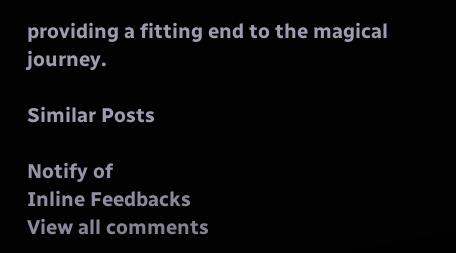providing a fitting end to the magical journey.

Similar Posts

Notify of
Inline Feedbacks
View all comments